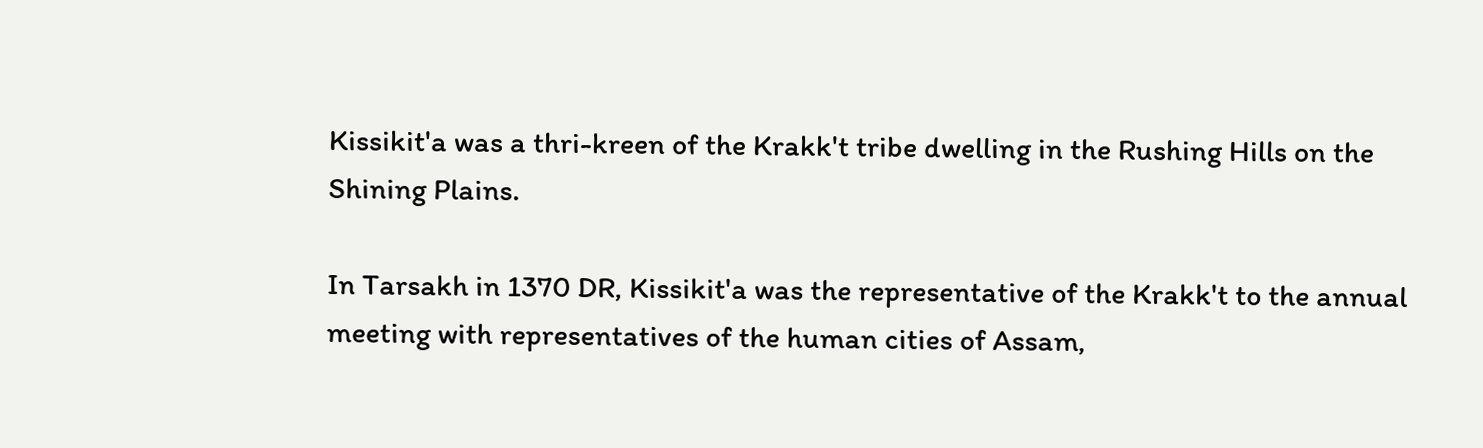Kissikit'a was a thri-kreen of the Krakk't tribe dwelling in the Rushing Hills on the Shining Plains.

In Tarsakh in 1370 DR, Kissikit'a was the representative of the Krakk't to the annual meeting with representatives of the human cities of Assam,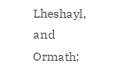Lheshayl, and Ormath;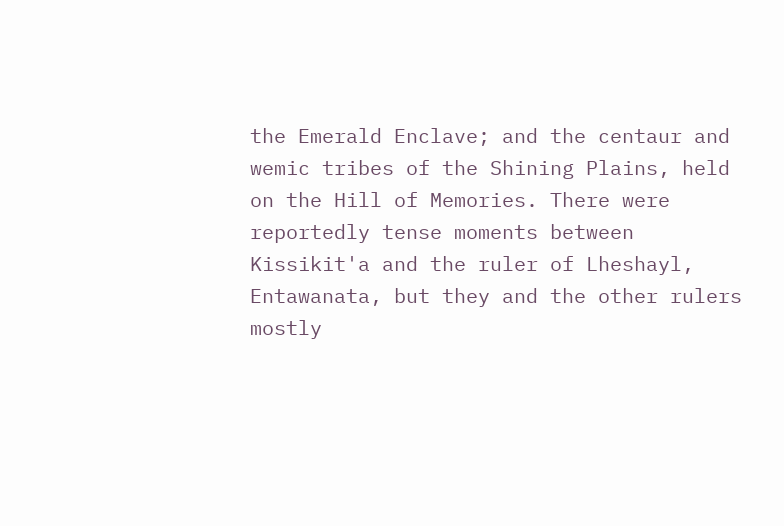the Emerald Enclave; and the centaur and wemic tribes of the Shining Plains, held on the Hill of Memories. There were reportedly tense moments between Kissikit'a and the ruler of Lheshayl, Entawanata, but they and the other rulers mostly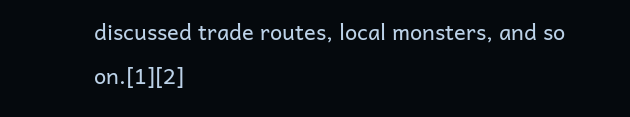discussed trade routes, local monsters, and so on.[1][2]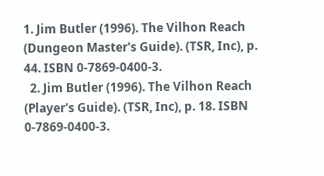1. Jim Butler (1996). The Vilhon Reach (Dungeon Master's Guide). (TSR, Inc), p. 44. ISBN 0-7869-0400-3.
  2. Jim Butler (1996). The Vilhon Reach (Player's Guide). (TSR, Inc), p. 18. ISBN 0-7869-0400-3.